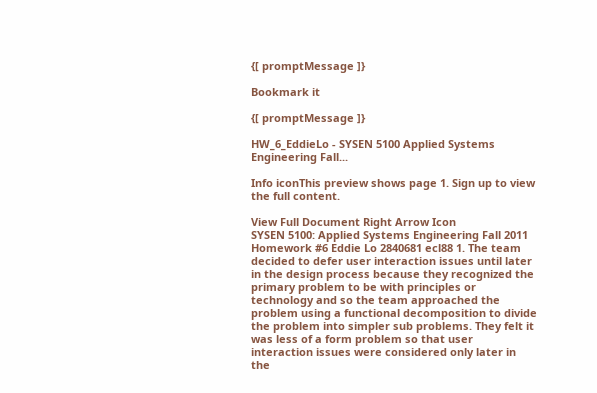{[ promptMessage ]}

Bookmark it

{[ promptMessage ]}

HW_6_EddieLo - SYSEN 5100 Applied Systems Engineering Fall...

Info iconThis preview shows page 1. Sign up to view the full content.

View Full Document Right Arrow Icon
SYSEN 5100: Applied Systems Engineering Fall 2011 Homework #6 Eddie Lo 2840681 ecl88 1. The team decided to defer user interaction issues until later in the design process because they recognized the primary problem to be with principles or technology and so the team approached the problem using a functional decomposition to divide the problem into simpler sub problems. They felt it was less of a form problem so that user interaction issues were considered only later in the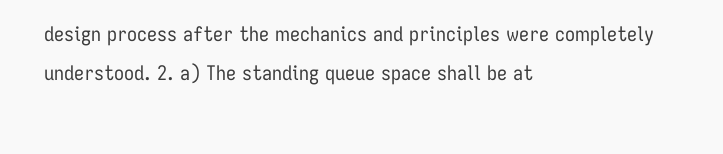design process after the mechanics and principles were completely understood. 2. a) The standing queue space shall be at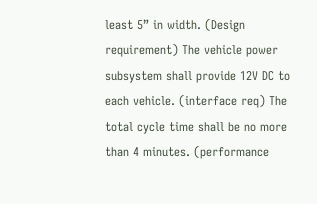least 5” in width. (Design requirement) The vehicle power subsystem shall provide 12V DC to each vehicle. (interface req) The total cycle time shall be no more than 4 minutes. (performance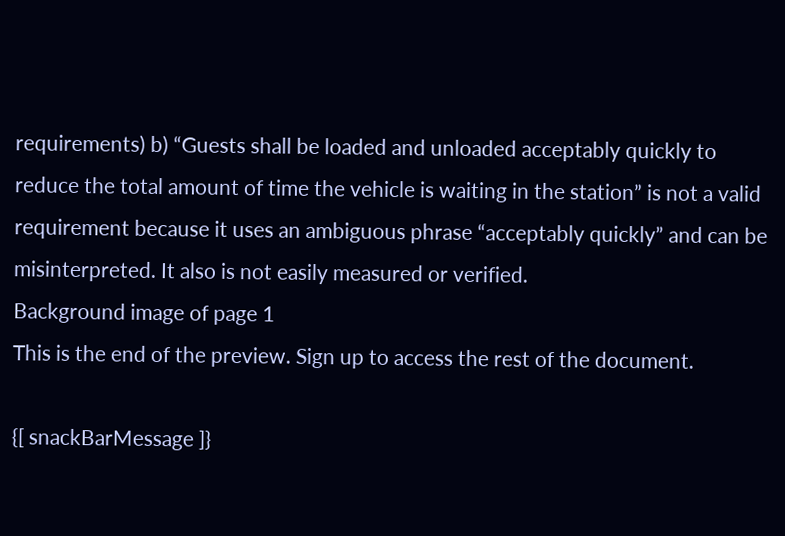requirements) b) “Guests shall be loaded and unloaded acceptably quickly to reduce the total amount of time the vehicle is waiting in the station” is not a valid requirement because it uses an ambiguous phrase “acceptably quickly” and can be misinterpreted. It also is not easily measured or verified.
Background image of page 1
This is the end of the preview. Sign up to access the rest of the document.

{[ snackBarMessage ]}